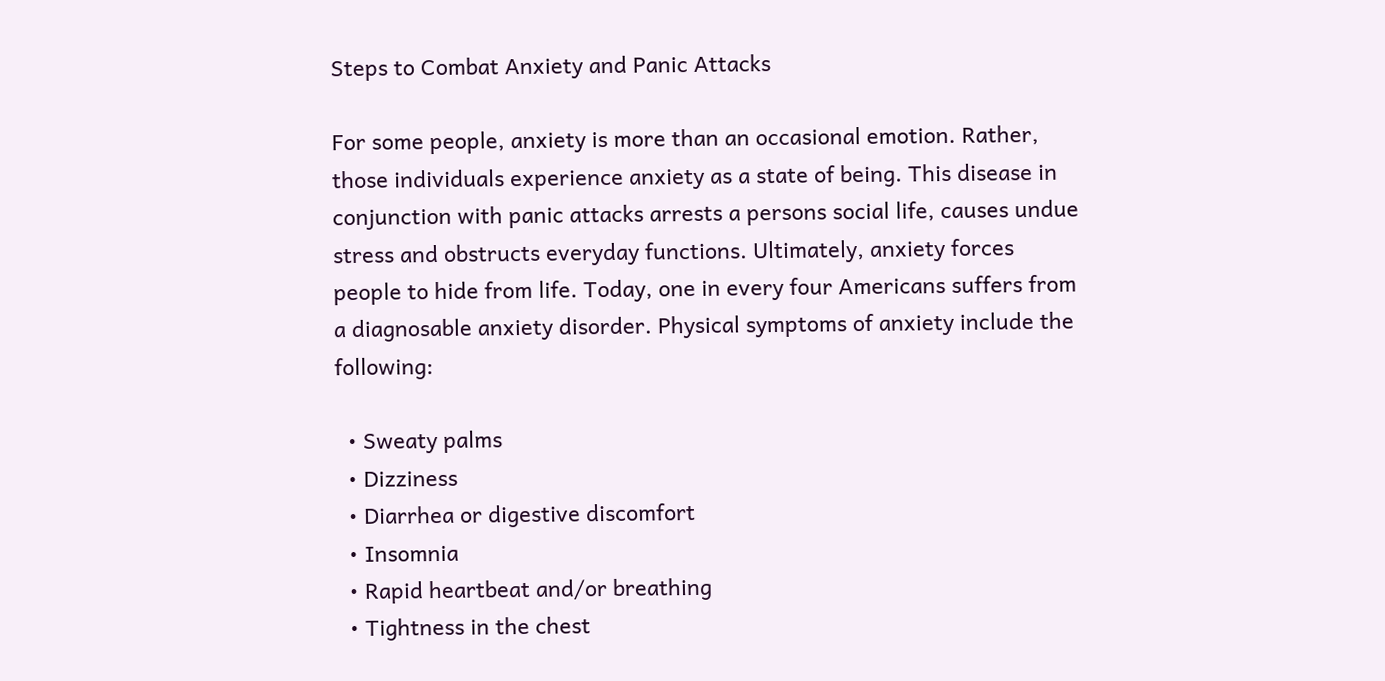Steps to Combat Anxiety and Panic Attacks

For some people, anxiety is more than an occasional emotion. Rather, those individuals experience anxiety as a state of being. This disease in conjunction with panic attacks arrests a persons social life, causes undue stress and obstructs everyday functions. Ultimately, anxiety forces people to hide from life. Today, one in every four Americans suffers from a diagnosable anxiety disorder. Physical symptoms of anxiety include the following:

  • Sweaty palms
  • Dizziness
  • Diarrhea or digestive discomfort
  • Insomnia
  • Rapid heartbeat and/or breathing
  • Tightness in the chest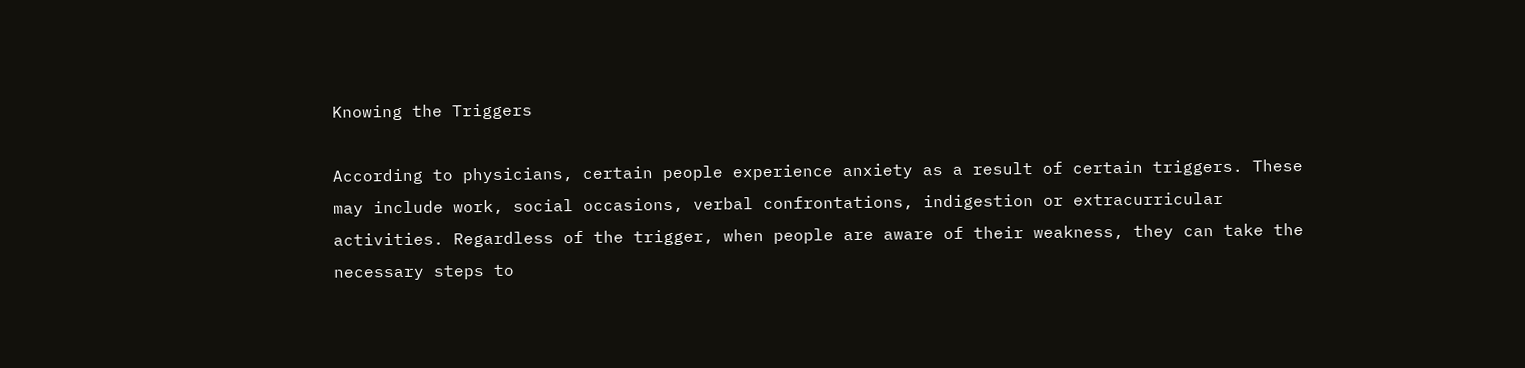Knowing the Triggers

According to physicians, certain people experience anxiety as a result of certain triggers. These may include work, social occasions, verbal confrontations, indigestion or extracurricular activities. Regardless of the trigger, when people are aware of their weakness, they can take the necessary steps to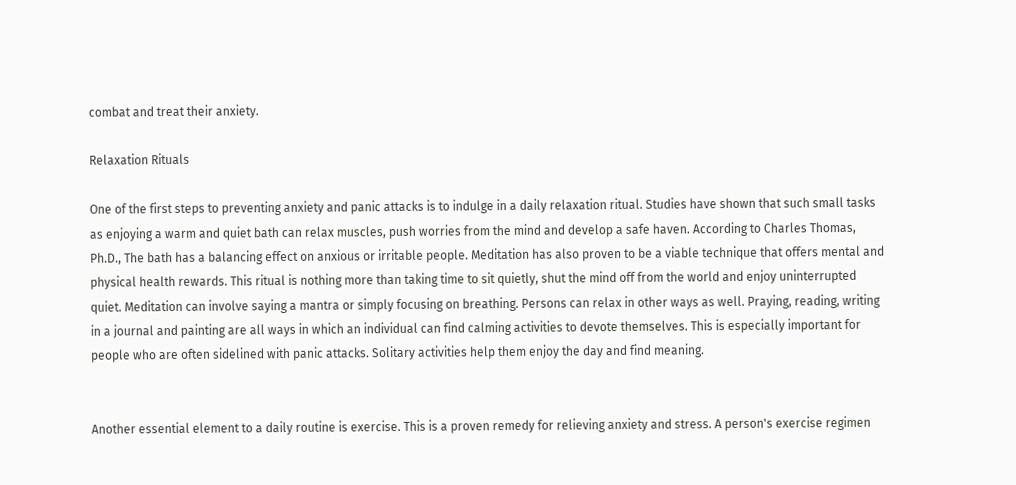combat and treat their anxiety.

Relaxation Rituals

One of the first steps to preventing anxiety and panic attacks is to indulge in a daily relaxation ritual. Studies have shown that such small tasks as enjoying a warm and quiet bath can relax muscles, push worries from the mind and develop a safe haven. According to Charles Thomas, Ph.D., The bath has a balancing effect on anxious or irritable people. Meditation has also proven to be a viable technique that offers mental and physical health rewards. This ritual is nothing more than taking time to sit quietly, shut the mind off from the world and enjoy uninterrupted quiet. Meditation can involve saying a mantra or simply focusing on breathing. Persons can relax in other ways as well. Praying, reading, writing in a journal and painting are all ways in which an individual can find calming activities to devote themselves. This is especially important for people who are often sidelined with panic attacks. Solitary activities help them enjoy the day and find meaning.


Another essential element to a daily routine is exercise. This is a proven remedy for relieving anxiety and stress. A person's exercise regimen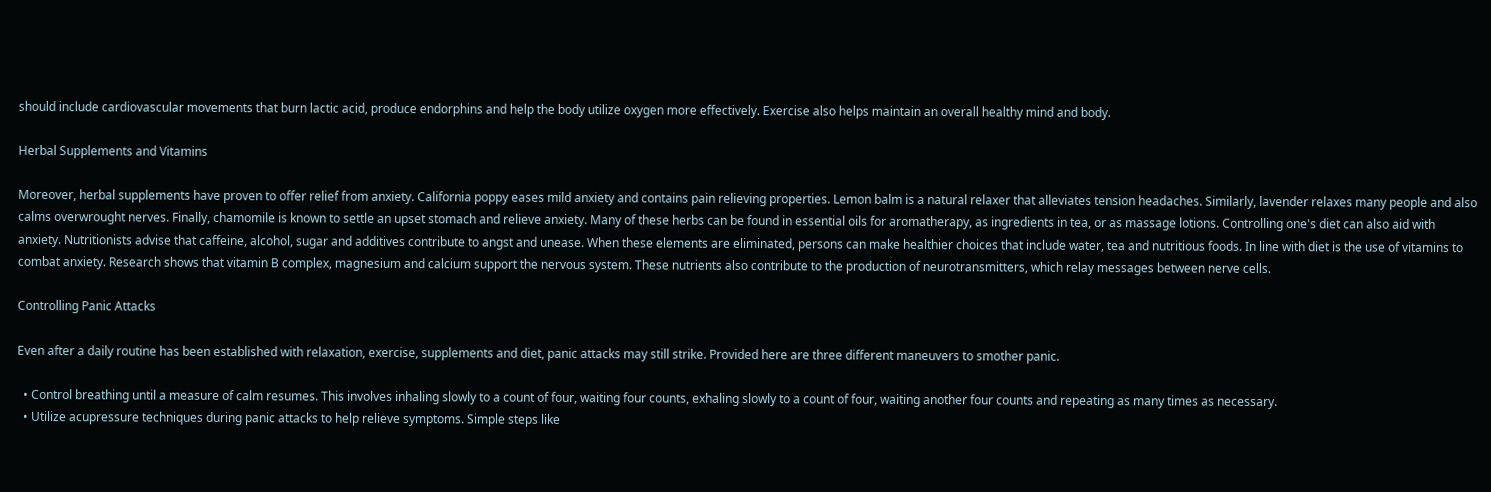should include cardiovascular movements that burn lactic acid, produce endorphins and help the body utilize oxygen more effectively. Exercise also helps maintain an overall healthy mind and body.

Herbal Supplements and Vitamins

Moreover, herbal supplements have proven to offer relief from anxiety. California poppy eases mild anxiety and contains pain relieving properties. Lemon balm is a natural relaxer that alleviates tension headaches. Similarly, lavender relaxes many people and also calms overwrought nerves. Finally, chamomile is known to settle an upset stomach and relieve anxiety. Many of these herbs can be found in essential oils for aromatherapy, as ingredients in tea, or as massage lotions. Controlling one's diet can also aid with anxiety. Nutritionists advise that caffeine, alcohol, sugar and additives contribute to angst and unease. When these elements are eliminated, persons can make healthier choices that include water, tea and nutritious foods. In line with diet is the use of vitamins to combat anxiety. Research shows that vitamin B complex, magnesium and calcium support the nervous system. These nutrients also contribute to the production of neurotransmitters, which relay messages between nerve cells.

Controlling Panic Attacks

Even after a daily routine has been established with relaxation, exercise, supplements and diet, panic attacks may still strike. Provided here are three different maneuvers to smother panic.

  • Control breathing until a measure of calm resumes. This involves inhaling slowly to a count of four, waiting four counts, exhaling slowly to a count of four, waiting another four counts and repeating as many times as necessary.
  • Utilize acupressure techniques during panic attacks to help relieve symptoms. Simple steps like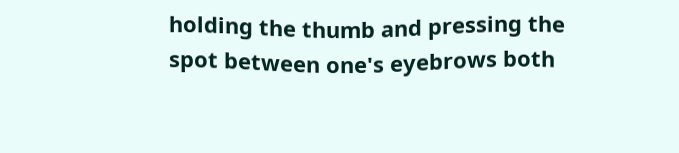holding the thumb and pressing the spot between one's eyebrows both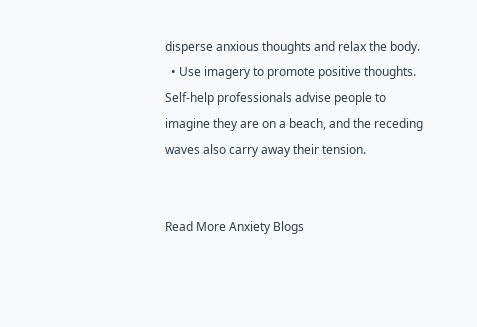disperse anxious thoughts and relax the body.
  • Use imagery to promote positive thoughts. Self-help professionals advise people to imagine they are on a beach, and the receding waves also carry away their tension.


Read More Anxiety Blogs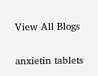View All Blogs

anxietin tablets